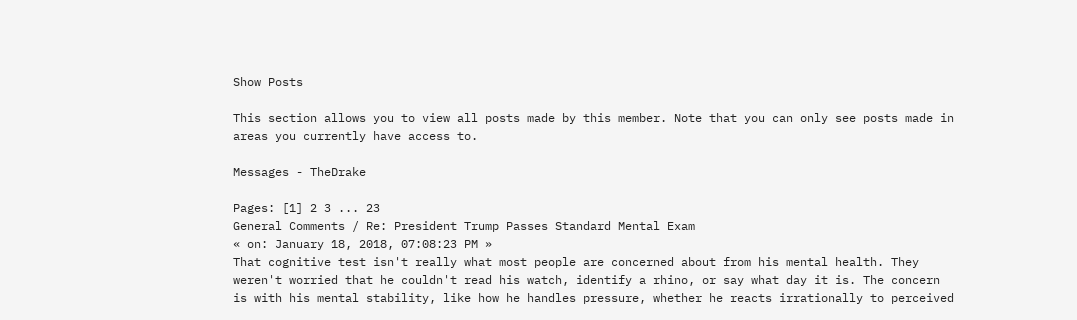Show Posts

This section allows you to view all posts made by this member. Note that you can only see posts made in areas you currently have access to.

Messages - TheDrake

Pages: [1] 2 3 ... 23
General Comments / Re: President Trump Passes Standard Mental Exam
« on: January 18, 2018, 07:08:23 PM »
That cognitive test isn't really what most people are concerned about from his mental health. They weren't worried that he couldn't read his watch, identify a rhino, or say what day it is. The concern is with his mental stability, like how he handles pressure, whether he reacts irrationally to perceived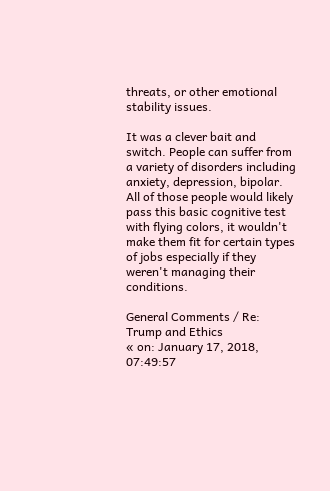threats, or other emotional stability issues.

It was a clever bait and switch. People can suffer from a variety of disorders including anxiety, depression, bipolar. All of those people would likely pass this basic cognitive test with flying colors, it wouldn't make them fit for certain types of jobs especially if they weren't managing their conditions.

General Comments / Re: Trump and Ethics
« on: January 17, 2018, 07:49:57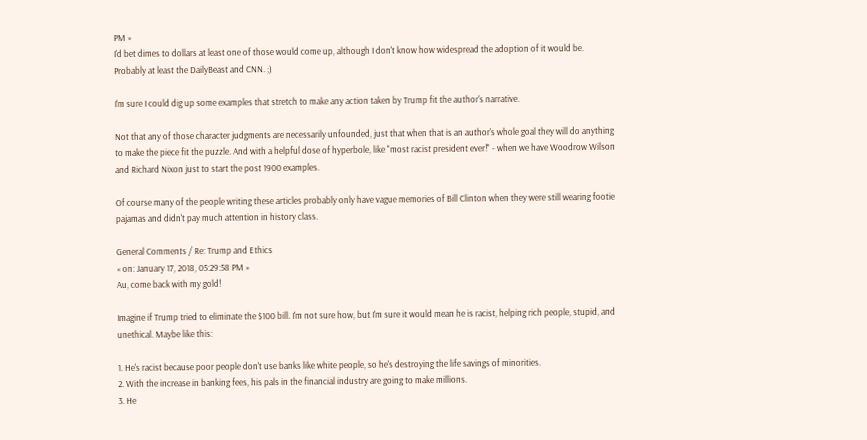PM »
I'd bet dimes to dollars at least one of those would come up, although I don't know how widespread the adoption of it would be. Probably at least the DailyBeast and CNN. ;)

I'm sure I could dig up some examples that stretch to make any action taken by Trump fit the author's narrative.

Not that any of those character judgments are necessarily unfounded, just that when that is an author's whole goal they will do anything to make the piece fit the puzzle. And with a helpful dose of hyperbole, like "most racist president ever!" - when we have Woodrow Wilson and Richard Nixon just to start the post 1900 examples.

Of course many of the people writing these articles probably only have vague memories of Bill Clinton when they were still wearing footie pajamas and didn't pay much attention in history class.

General Comments / Re: Trump and Ethics
« on: January 17, 2018, 05:29:58 PM »
Au, come back with my gold!

Imagine if Trump tried to eliminate the $100 bill. I'm not sure how, but I'm sure it would mean he is racist, helping rich people, stupid, and unethical. Maybe like this:

1. He's racist because poor people don't use banks like white people, so he's destroying the life savings of minorities.
2. With the increase in banking fees, his pals in the financial industry are going to make millions.
3. He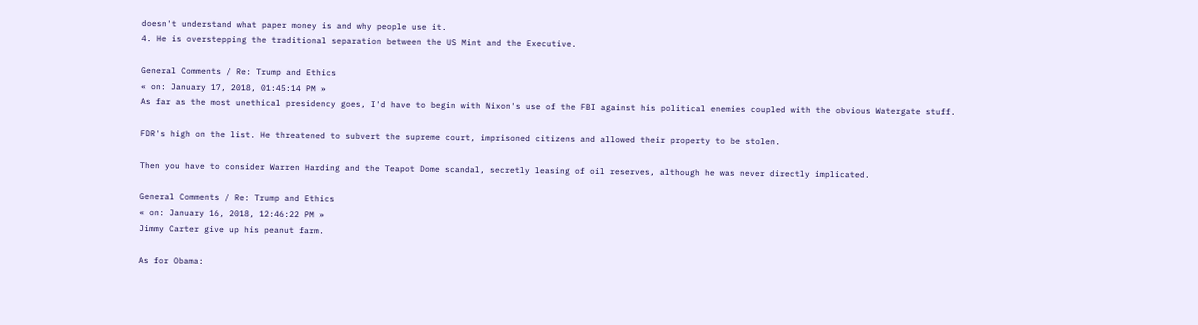doesn't understand what paper money is and why people use it.
4. He is overstepping the traditional separation between the US Mint and the Executive.

General Comments / Re: Trump and Ethics
« on: January 17, 2018, 01:45:14 PM »
As far as the most unethical presidency goes, I'd have to begin with Nixon's use of the FBI against his political enemies coupled with the obvious Watergate stuff.

FDR's high on the list. He threatened to subvert the supreme court, imprisoned citizens and allowed their property to be stolen.

Then you have to consider Warren Harding and the Teapot Dome scandal, secretly leasing of oil reserves, although he was never directly implicated.

General Comments / Re: Trump and Ethics
« on: January 16, 2018, 12:46:22 PM »
Jimmy Carter give up his peanut farm.

As for Obama: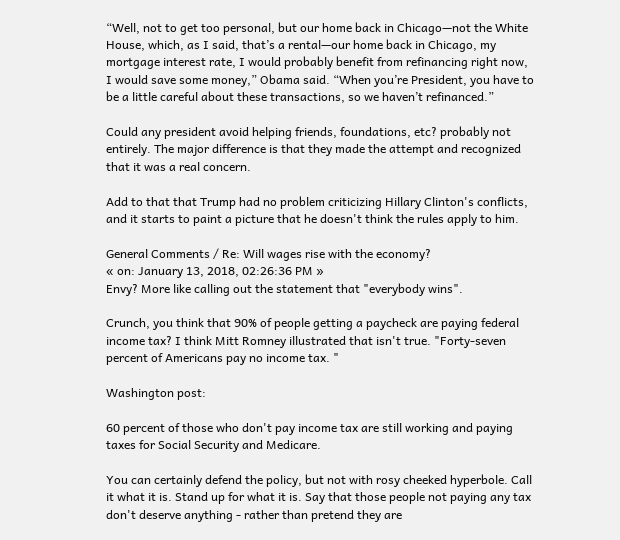“Well, not to get too personal, but our home back in Chicago—not the White House, which, as I said, that’s a rental—our home back in Chicago, my mortgage interest rate, I would probably benefit from refinancing right now, I would save some money,” Obama said. “When you’re President, you have to be a little careful about these transactions, so we haven’t refinanced.”

Could any president avoid helping friends, foundations, etc? probably not entirely. The major difference is that they made the attempt and recognized that it was a real concern.

Add to that that Trump had no problem criticizing Hillary Clinton's conflicts, and it starts to paint a picture that he doesn't think the rules apply to him.

General Comments / Re: Will wages rise with the economy?
« on: January 13, 2018, 02:26:36 PM »
Envy? More like calling out the statement that "everybody wins".

Crunch, you think that 90% of people getting a paycheck are paying federal income tax? I think Mitt Romney illustrated that isn't true. "Forty-seven percent of Americans pay no income tax. "

Washington post:

60 percent of those who don't pay income tax are still working and paying taxes for Social Security and Medicare.

You can certainly defend the policy, but not with rosy cheeked hyperbole. Call it what it is. Stand up for what it is. Say that those people not paying any tax don't deserve anything - rather than pretend they are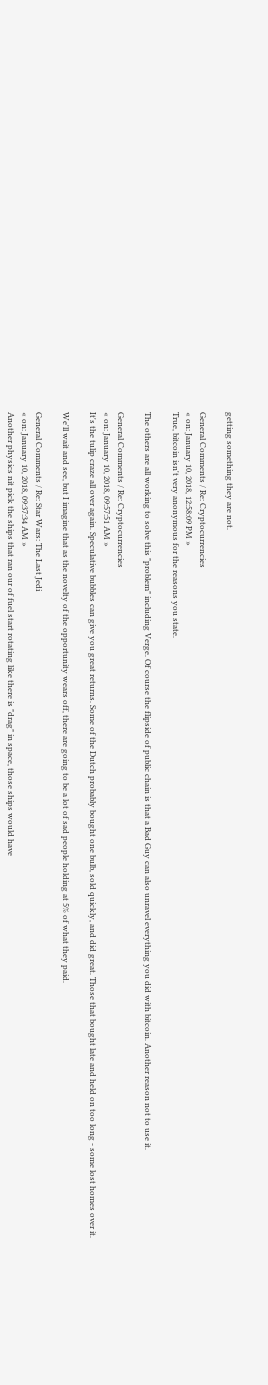getting something they are not.

General Comments / Re: Cryptocurrencies
« on: January 10, 2018, 12:58:09 PM »
True, bitcoin isn't very anonymous for the reasons you state.

The others are all working to solve this "problem" including Verge. Of course the flipside of public chain is that a Bad Guy can also unravel everything you did with bitcoin. Another reason not to use it.

General Comments / Re: Cryptocurrencies
« on: January 10, 2018, 09:57:51 AM »
It's the tulip craze all over again. Speculative bubbles can give you great returns. Some of the Dutch probably bought one bulb, sold quickly, and did great. Those that bought late and held on too long - some lost homes over it.

We'll wait and see, but I imagine that as the novelty of the opportunity wears off, there are going to be a lot of sad people holding at 5% of what they paid.

General Comments / Re: Star Wars: The Last Jedi
« on: January 10, 2018, 09:37:34 AM »
Another physics nit pick the ships that ran our of fuel start rotating like there is "drag" in space, those ships would have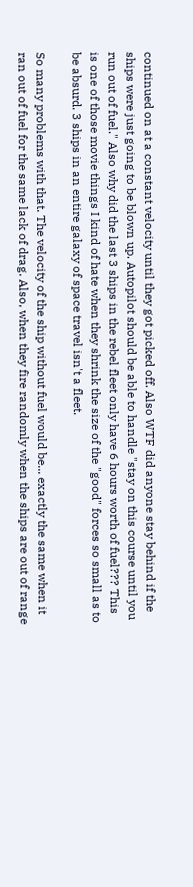continued on at a constant velocity until they got picked off. Also WTF did anyone stay behind if the ships were just going to be blown up. Autopilot should be able to handle "stay on this course until you run out of fuel." Also why did the last 3 ships in the rebel fleet only have 6 hours worth of fuel??? This is one of those movie things I kind of hate when they shrink the size of the "good" forces so small as to be absurd. 3 ships in an entire galaxy of space travel isn't a fleet.

So many problems with that. The velocity of the ship without fuel would be... exactly the same when it ran out of fuel for the same lack of drag. Also, when they fire randomly when the ships are out of range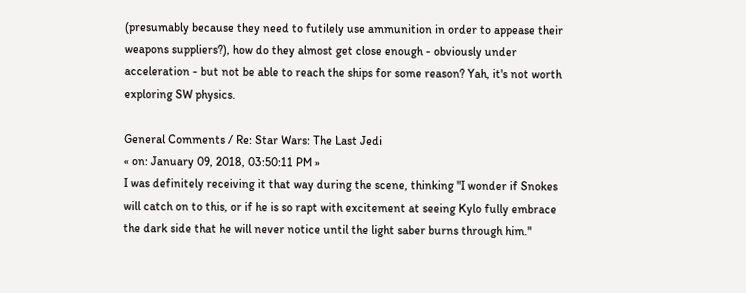(presumably because they need to futilely use ammunition in order to appease their weapons suppliers?), how do they almost get close enough - obviously under acceleration - but not be able to reach the ships for some reason? Yah, it's not worth exploring SW physics.

General Comments / Re: Star Wars: The Last Jedi
« on: January 09, 2018, 03:50:11 PM »
I was definitely receiving it that way during the scene, thinking "I wonder if Snokes will catch on to this, or if he is so rapt with excitement at seeing Kylo fully embrace the dark side that he will never notice until the light saber burns through him."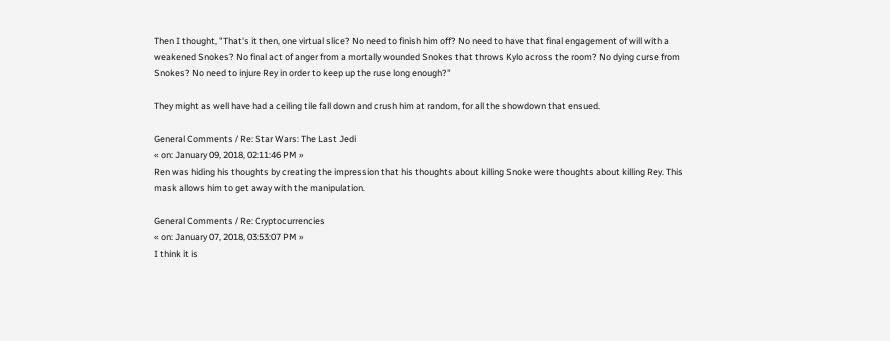Then I thought, "That's it then, one virtual slice? No need to finish him off? No need to have that final engagement of will with a weakened Snokes? No final act of anger from a mortally wounded Snokes that throws Kylo across the room? No dying curse from Snokes? No need to injure Rey in order to keep up the ruse long enough?"

They might as well have had a ceiling tile fall down and crush him at random, for all the showdown that ensued.

General Comments / Re: Star Wars: The Last Jedi
« on: January 09, 2018, 02:11:46 PM »
Ren was hiding his thoughts by creating the impression that his thoughts about killing Snoke were thoughts about killing Rey. This mask allows him to get away with the manipulation.

General Comments / Re: Cryptocurrencies
« on: January 07, 2018, 03:53:07 PM »
I think it is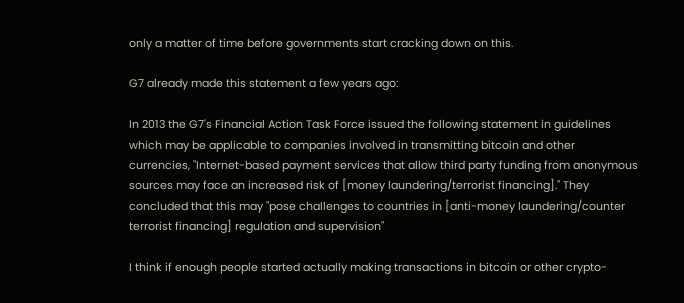only a matter of time before governments start cracking down on this.

G7 already made this statement a few years ago:

In 2013 the G7's Financial Action Task Force issued the following statement in guidelines which may be applicable to companies involved in transmitting bitcoin and other currencies, "Internet-based payment services that allow third party funding from anonymous sources may face an increased risk of [money laundering/terrorist financing]." They concluded that this may "pose challenges to countries in [anti-money laundering/counter terrorist financing] regulation and supervision"

I think if enough people started actually making transactions in bitcoin or other crypto-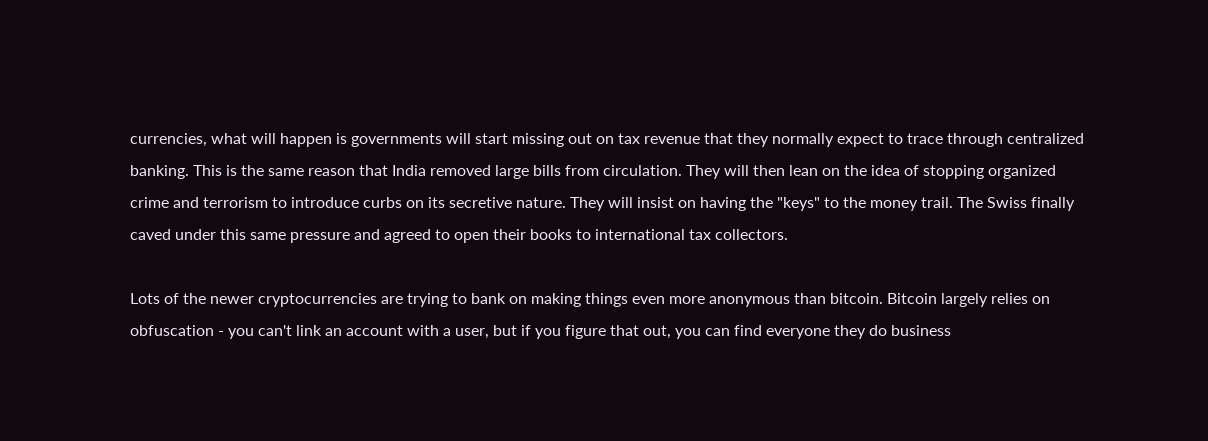currencies, what will happen is governments will start missing out on tax revenue that they normally expect to trace through centralized banking. This is the same reason that India removed large bills from circulation. They will then lean on the idea of stopping organized crime and terrorism to introduce curbs on its secretive nature. They will insist on having the "keys" to the money trail. The Swiss finally caved under this same pressure and agreed to open their books to international tax collectors.

Lots of the newer cryptocurrencies are trying to bank on making things even more anonymous than bitcoin. Bitcoin largely relies on obfuscation - you can't link an account with a user, but if you figure that out, you can find everyone they do business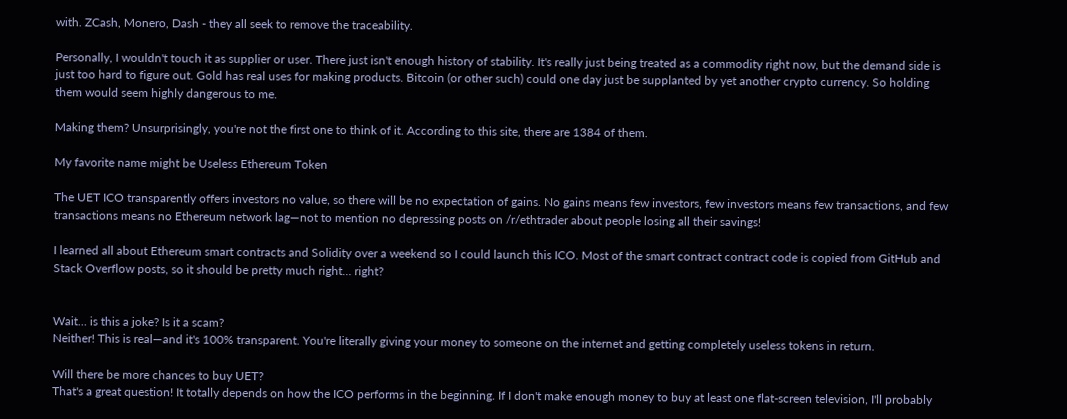with. ZCash, Monero, Dash - they all seek to remove the traceability.

Personally, I wouldn't touch it as supplier or user. There just isn't enough history of stability. It's really just being treated as a commodity right now, but the demand side is just too hard to figure out. Gold has real uses for making products. Bitcoin (or other such) could one day just be supplanted by yet another crypto currency. So holding them would seem highly dangerous to me.

Making them? Unsurprisingly, you're not the first one to think of it. According to this site, there are 1384 of them.

My favorite name might be Useless Ethereum Token

The UET ICO transparently offers investors no value, so there will be no expectation of gains. No gains means few investors, few investors means few transactions, and few transactions means no Ethereum network lag—not to mention no depressing posts on /r/ethtrader about people losing all their savings!

I learned all about Ethereum smart contracts and Solidity over a weekend so I could launch this ICO. Most of the smart contract contract code is copied from GitHub and Stack Overflow posts, so it should be pretty much right… right?


Wait… is this a joke? Is it a scam?
Neither! This is real—and it's 100% transparent. You're literally giving your money to someone on the internet and getting completely useless tokens in return.

Will there be more chances to buy UET?
That's a great question! It totally depends on how the ICO performs in the beginning. If I don't make enough money to buy at least one flat-screen television, I'll probably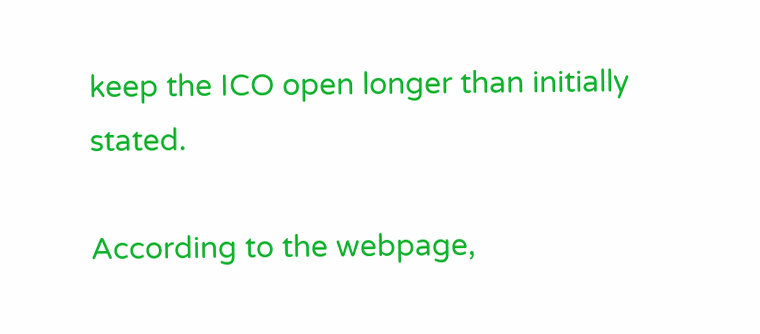keep the ICO open longer than initially stated.

According to the webpage,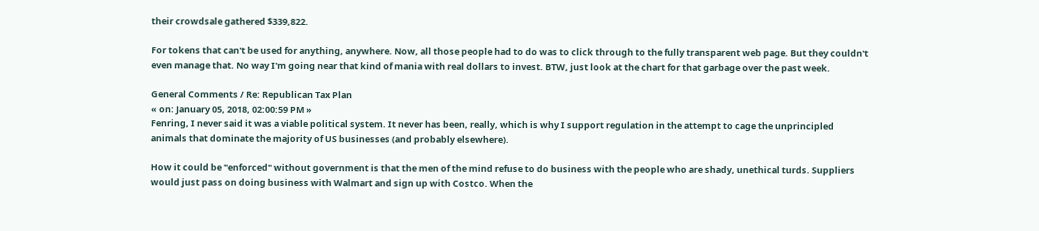their crowdsale gathered $339,822.

For tokens that can't be used for anything, anywhere. Now, all those people had to do was to click through to the fully transparent web page. But they couldn't even manage that. No way I'm going near that kind of mania with real dollars to invest. BTW, just look at the chart for that garbage over the past week.

General Comments / Re: Republican Tax Plan
« on: January 05, 2018, 02:00:59 PM »
Fenring, I never said it was a viable political system. It never has been, really, which is why I support regulation in the attempt to cage the unprincipled animals that dominate the majority of US businesses (and probably elsewhere).

How it could be "enforced" without government is that the men of the mind refuse to do business with the people who are shady, unethical turds. Suppliers would just pass on doing business with Walmart and sign up with Costco. When the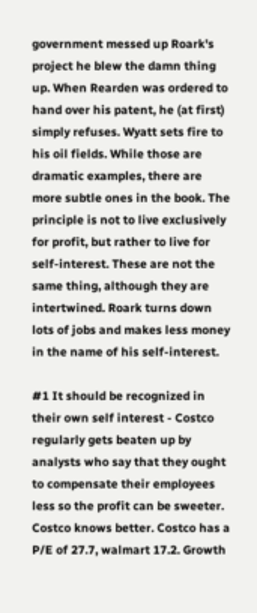government messed up Roark's project he blew the damn thing up. When Rearden was ordered to hand over his patent, he (at first) simply refuses. Wyatt sets fire to his oil fields. While those are dramatic examples, there are more subtle ones in the book. The principle is not to live exclusively for profit, but rather to live for self-interest. These are not the same thing, although they are intertwined. Roark turns down lots of jobs and makes less money in the name of his self-interest.

#1 It should be recognized in their own self interest - Costco regularly gets beaten up by analysts who say that they ought to compensate their employees less so the profit can be sweeter. Costco knows better. Costco has a P/E of 27.7, walmart 17.2. Growth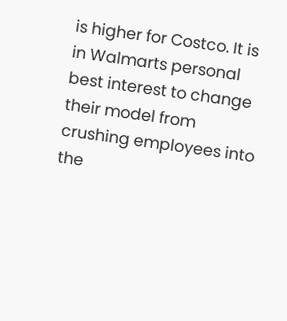is higher for Costco. It is in Walmarts personal best interest to change their model from crushing employees into the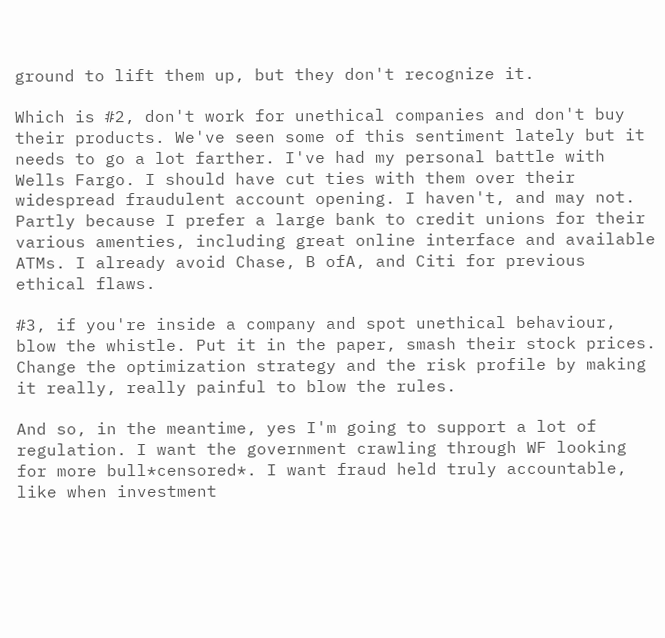ground to lift them up, but they don't recognize it.

Which is #2, don't work for unethical companies and don't buy their products. We've seen some of this sentiment lately but it needs to go a lot farther. I've had my personal battle with Wells Fargo. I should have cut ties with them over their widespread fraudulent account opening. I haven't, and may not. Partly because I prefer a large bank to credit unions for their various amenties, including great online interface and available ATMs. I already avoid Chase, B ofA, and Citi for previous ethical flaws.

#3, if you're inside a company and spot unethical behaviour, blow the whistle. Put it in the paper, smash their stock prices. Change the optimization strategy and the risk profile by making it really, really painful to blow the rules.

And so, in the meantime, yes I'm going to support a lot of regulation. I want the government crawling through WF looking for more bull*censored*. I want fraud held truly accountable, like when investment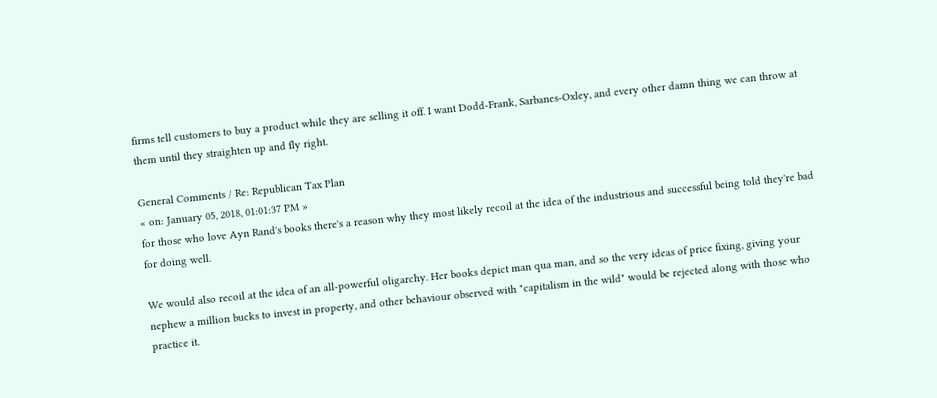firms tell customers to buy a product while they are selling it off. I want Dodd-Frank, Sarbanes-Oxley, and every other damn thing we can throw at them until they straighten up and fly right.

General Comments / Re: Republican Tax Plan
« on: January 05, 2018, 01:01:37 PM »
for those who love Ayn Rand's books there's a reason why they most likely recoil at the idea of the industrious and successful being told they're bad for doing well.

We would also recoil at the idea of an all-powerful oligarchy. Her books depict man qua man, and so the very ideas of price fixing, giving your nephew a million bucks to invest in property, and other behaviour observed with "capitalism in the wild" would be rejected along with those who practice it.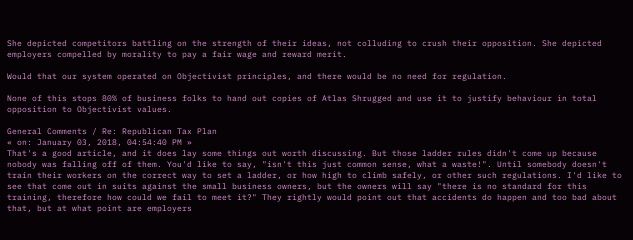She depicted competitors battling on the strength of their ideas, not colluding to crush their opposition. She depicted employers compelled by morality to pay a fair wage and reward merit.

Would that our system operated on Objectivist principles, and there would be no need for regulation.

None of this stops 80% of business folks to hand out copies of Atlas Shrugged and use it to justify behaviour in total opposition to Objectivist values.

General Comments / Re: Republican Tax Plan
« on: January 03, 2018, 04:54:40 PM »
That's a good article, and it does lay some things out worth discussing. But those ladder rules didn't come up because nobody was falling off of them. You'd like to say, "isn't this just common sense, what a waste!". Until somebody doesn't train their workers on the correct way to set a ladder, or how high to climb safely, or other such regulations. I'd like to see that come out in suits against the small business owners, but the owners will say "there is no standard for this training, therefore how could we fail to meet it?" They rightly would point out that accidents do happen and too bad about that, but at what point are employers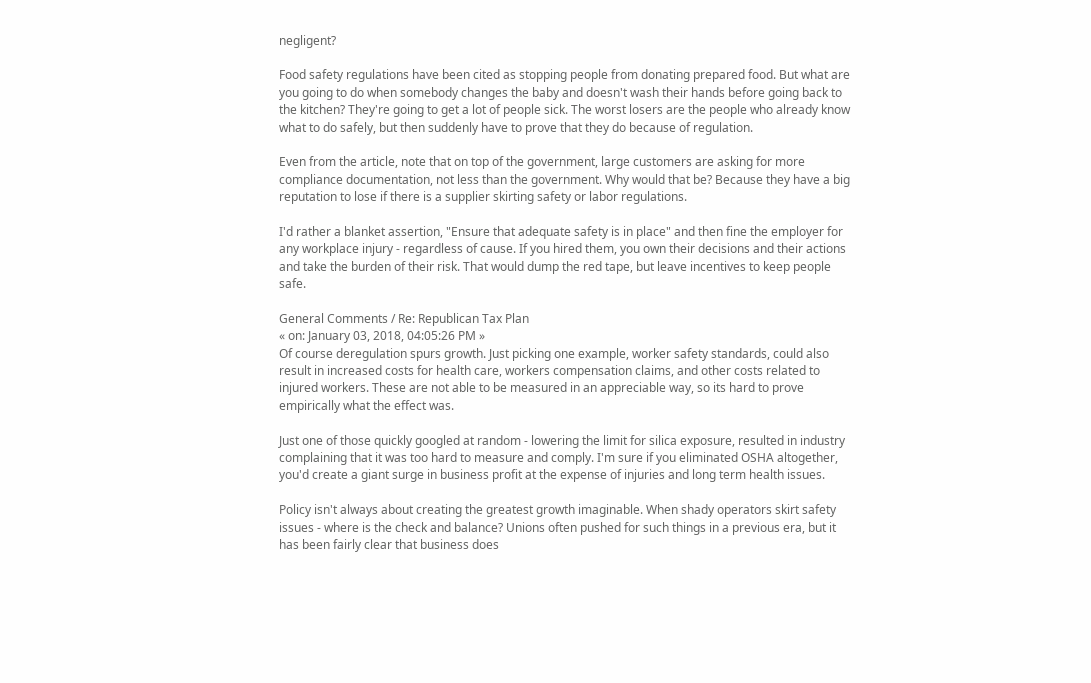negligent?

Food safety regulations have been cited as stopping people from donating prepared food. But what are you going to do when somebody changes the baby and doesn't wash their hands before going back to the kitchen? They're going to get a lot of people sick. The worst losers are the people who already know what to do safely, but then suddenly have to prove that they do because of regulation.

Even from the article, note that on top of the government, large customers are asking for more compliance documentation, not less than the government. Why would that be? Because they have a big reputation to lose if there is a supplier skirting safety or labor regulations.

I'd rather a blanket assertion, "Ensure that adequate safety is in place" and then fine the employer for any workplace injury - regardless of cause. If you hired them, you own their decisions and their actions and take the burden of their risk. That would dump the red tape, but leave incentives to keep people safe.

General Comments / Re: Republican Tax Plan
« on: January 03, 2018, 04:05:26 PM »
Of course deregulation spurs growth. Just picking one example, worker safety standards, could also result in increased costs for health care, workers compensation claims, and other costs related to injured workers. These are not able to be measured in an appreciable way, so its hard to prove empirically what the effect was.

Just one of those quickly googled at random - lowering the limit for silica exposure, resulted in industry complaining that it was too hard to measure and comply. I'm sure if you eliminated OSHA altogether, you'd create a giant surge in business profit at the expense of injuries and long term health issues.

Policy isn't always about creating the greatest growth imaginable. When shady operators skirt safety issues - where is the check and balance? Unions often pushed for such things in a previous era, but it has been fairly clear that business does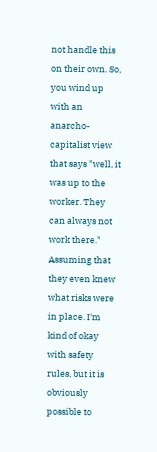not handle this on their own. So, you wind up with an anarcho-capitalist view that says "well, it was up to the worker. They can always not work there." Assuming that they even knew what risks were in place. I'm kind of okay with safety rules, but it is obviously possible to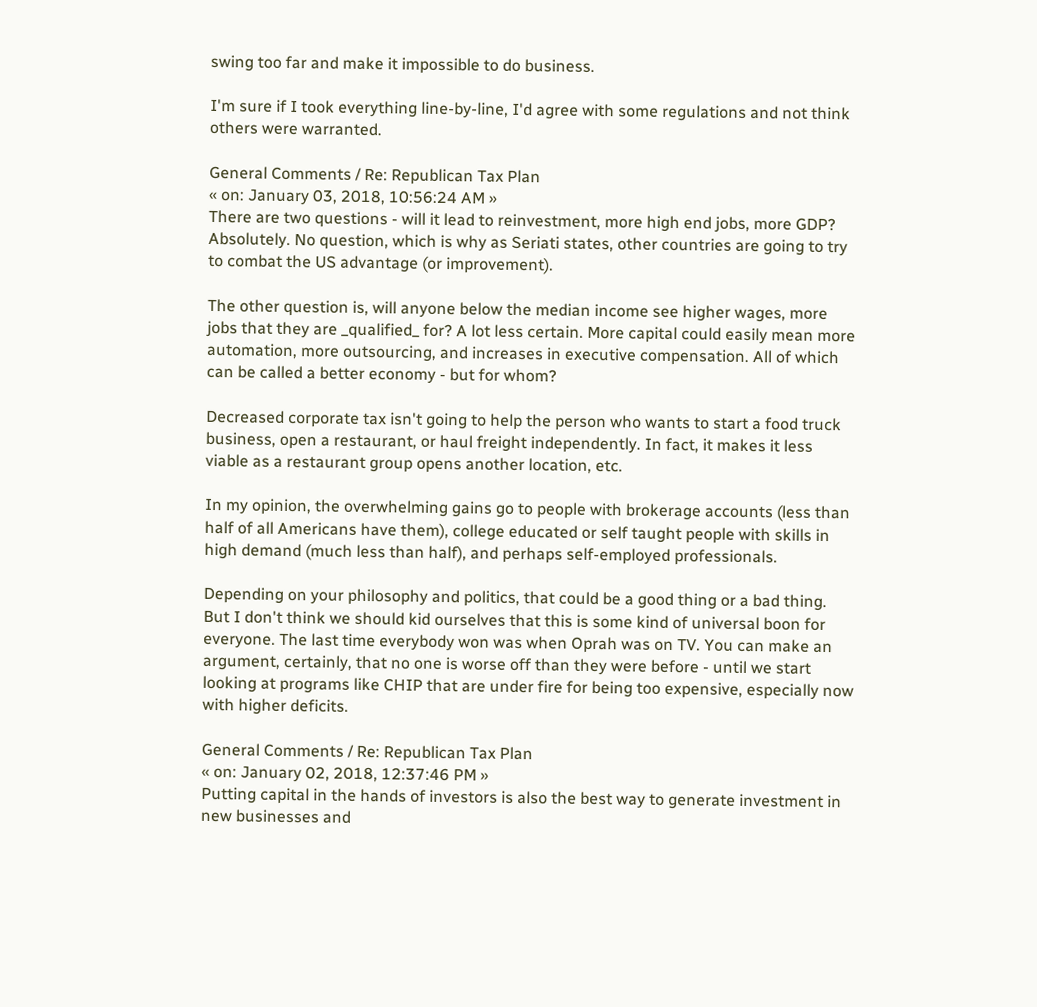swing too far and make it impossible to do business.

I'm sure if I took everything line-by-line, I'd agree with some regulations and not think others were warranted.

General Comments / Re: Republican Tax Plan
« on: January 03, 2018, 10:56:24 AM »
There are two questions - will it lead to reinvestment, more high end jobs, more GDP? Absolutely. No question, which is why as Seriati states, other countries are going to try to combat the US advantage (or improvement).

The other question is, will anyone below the median income see higher wages, more jobs that they are _qualified_ for? A lot less certain. More capital could easily mean more automation, more outsourcing, and increases in executive compensation. All of which can be called a better economy - but for whom?

Decreased corporate tax isn't going to help the person who wants to start a food truck business, open a restaurant, or haul freight independently. In fact, it makes it less viable as a restaurant group opens another location, etc.

In my opinion, the overwhelming gains go to people with brokerage accounts (less than half of all Americans have them), college educated or self taught people with skills in high demand (much less than half), and perhaps self-employed professionals.

Depending on your philosophy and politics, that could be a good thing or a bad thing. But I don't think we should kid ourselves that this is some kind of universal boon for everyone. The last time everybody won was when Oprah was on TV. You can make an argument, certainly, that no one is worse off than they were before - until we start looking at programs like CHIP that are under fire for being too expensive, especially now with higher deficits.

General Comments / Re: Republican Tax Plan
« on: January 02, 2018, 12:37:46 PM »
Putting capital in the hands of investors is also the best way to generate investment in new businesses and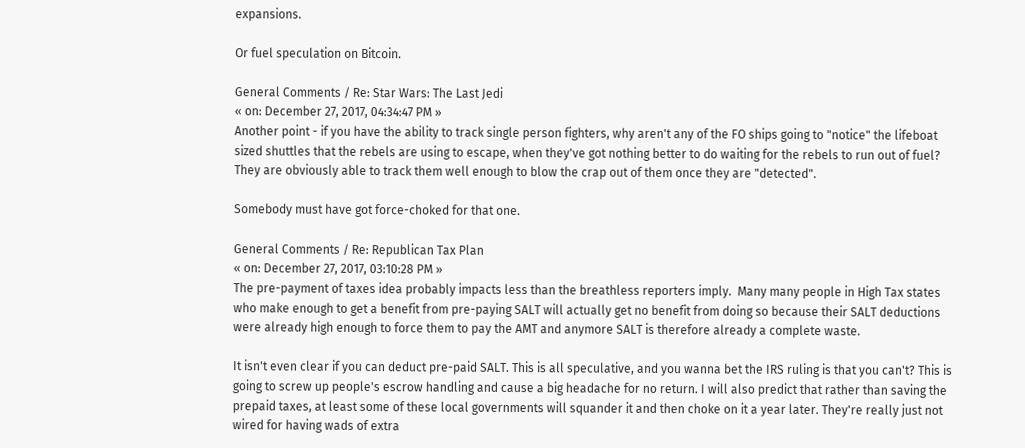expansions.

Or fuel speculation on Bitcoin.

General Comments / Re: Star Wars: The Last Jedi
« on: December 27, 2017, 04:34:47 PM »
Another point - if you have the ability to track single person fighters, why aren't any of the FO ships going to "notice" the lifeboat sized shuttles that the rebels are using to escape, when they've got nothing better to do waiting for the rebels to run out of fuel? They are obviously able to track them well enough to blow the crap out of them once they are "detected".

Somebody must have got force-choked for that one.

General Comments / Re: Republican Tax Plan
« on: December 27, 2017, 03:10:28 PM »
The pre-payment of taxes idea probably impacts less than the breathless reporters imply.  Many many people in High Tax states who make enough to get a benefit from pre-paying SALT will actually get no benefit from doing so because their SALT deductions were already high enough to force them to pay the AMT and anymore SALT is therefore already a complete waste.

It isn't even clear if you can deduct pre-paid SALT. This is all speculative, and you wanna bet the IRS ruling is that you can't? This is going to screw up people's escrow handling and cause a big headache for no return. I will also predict that rather than saving the prepaid taxes, at least some of these local governments will squander it and then choke on it a year later. They're really just not wired for having wads of extra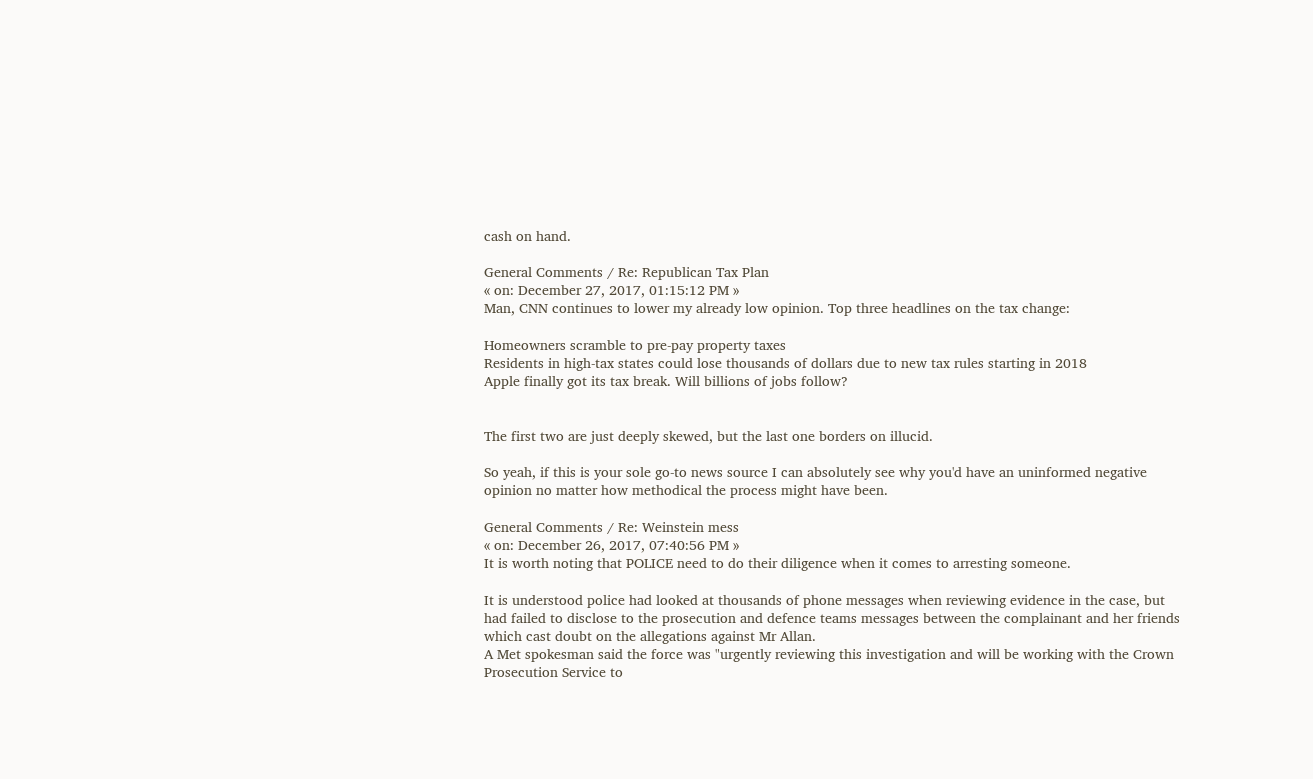cash on hand.

General Comments / Re: Republican Tax Plan
« on: December 27, 2017, 01:15:12 PM »
Man, CNN continues to lower my already low opinion. Top three headlines on the tax change:

Homeowners scramble to pre-pay property taxes
Residents in high-tax states could lose thousands of dollars due to new tax rules starting in 2018
Apple finally got its tax break. Will billions of jobs follow?


The first two are just deeply skewed, but the last one borders on illucid.

So yeah, if this is your sole go-to news source I can absolutely see why you'd have an uninformed negative opinion no matter how methodical the process might have been.

General Comments / Re: Weinstein mess
« on: December 26, 2017, 07:40:56 PM »
It is worth noting that POLICE need to do their diligence when it comes to arresting someone.

It is understood police had looked at thousands of phone messages when reviewing evidence in the case, but had failed to disclose to the prosecution and defence teams messages between the complainant and her friends which cast doubt on the allegations against Mr Allan.
A Met spokesman said the force was "urgently reviewing this investigation and will be working with the Crown Prosecution Service to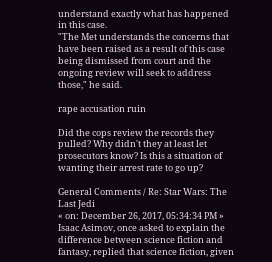understand exactly what has happened in this case.
"The Met understands the concerns that have been raised as a result of this case being dismissed from court and the ongoing review will seek to address those," he said.

rape accusation ruin

Did the cops review the records they pulled? Why didn't they at least let prosecutors know? Is this a situation of wanting their arrest rate to go up?

General Comments / Re: Star Wars: The Last Jedi
« on: December 26, 2017, 05:34:34 PM »
Isaac Asimov, once asked to explain the difference between science fiction and fantasy, replied that science fiction, given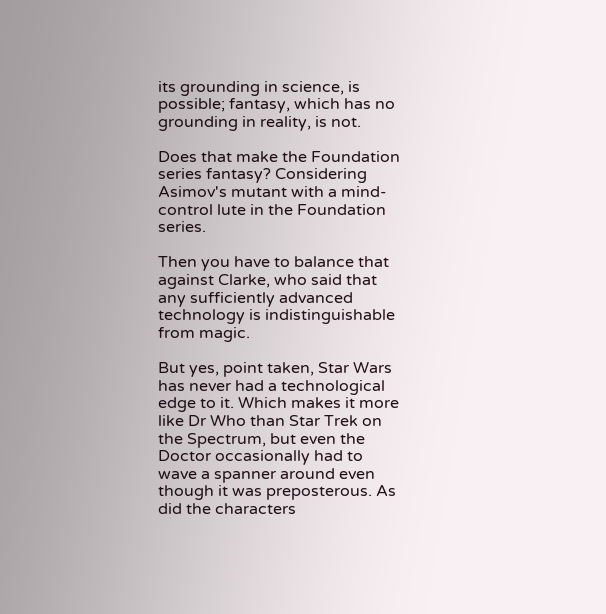its grounding in science, is possible; fantasy, which has no grounding in reality, is not.

Does that make the Foundation series fantasy? Considering Asimov's mutant with a mind-control lute in the Foundation series.

Then you have to balance that against Clarke, who said that any sufficiently advanced technology is indistinguishable from magic.

But yes, point taken, Star Wars has never had a technological edge to it. Which makes it more like Dr Who than Star Trek on the Spectrum, but even the Doctor occasionally had to wave a spanner around even though it was preposterous. As did the characters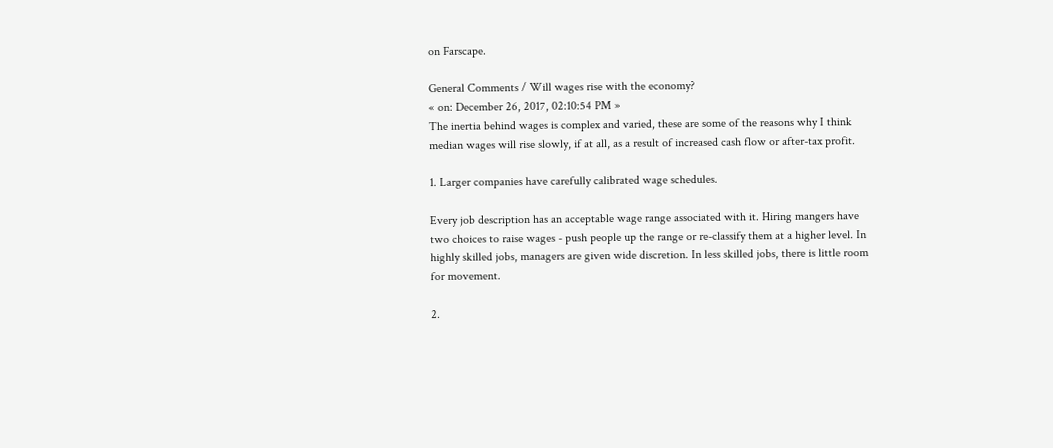on Farscape.

General Comments / Will wages rise with the economy?
« on: December 26, 2017, 02:10:54 PM »
The inertia behind wages is complex and varied, these are some of the reasons why I think median wages will rise slowly, if at all, as a result of increased cash flow or after-tax profit.

1. Larger companies have carefully calibrated wage schedules.

Every job description has an acceptable wage range associated with it. Hiring mangers have two choices to raise wages - push people up the range or re-classify them at a higher level. In highly skilled jobs, managers are given wide discretion. In less skilled jobs, there is little room for movement.

2.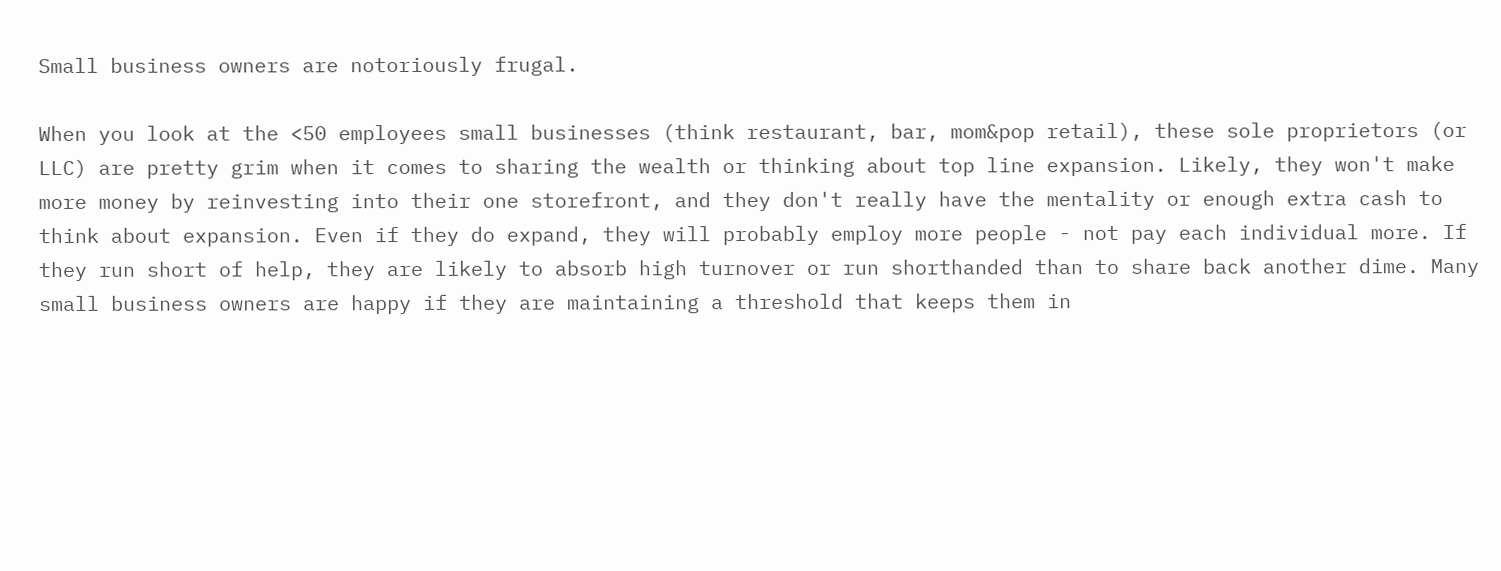Small business owners are notoriously frugal.

When you look at the <50 employees small businesses (think restaurant, bar, mom&pop retail), these sole proprietors (or LLC) are pretty grim when it comes to sharing the wealth or thinking about top line expansion. Likely, they won't make more money by reinvesting into their one storefront, and they don't really have the mentality or enough extra cash to think about expansion. Even if they do expand, they will probably employ more people - not pay each individual more. If they run short of help, they are likely to absorb high turnover or run shorthanded than to share back another dime. Many small business owners are happy if they are maintaining a threshold that keeps them in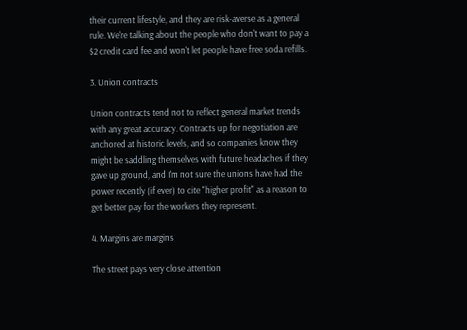their current lifestyle, and they are risk-averse as a general rule. We're talking about the people who don't want to pay a $2 credit card fee and won't let people have free soda refills.

3. Union contracts

Union contracts tend not to reflect general market trends with any great accuracy. Contracts up for negotiation are anchored at historic levels, and so companies know they might be saddling themselves with future headaches if they gave up ground, and I'm not sure the unions have had the power recently (if ever) to cite "higher profit" as a reason to get better pay for the workers they represent.

4. Margins are margins

The street pays very close attention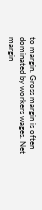to margin. Gross margin is often dominated by workers wages. Net margin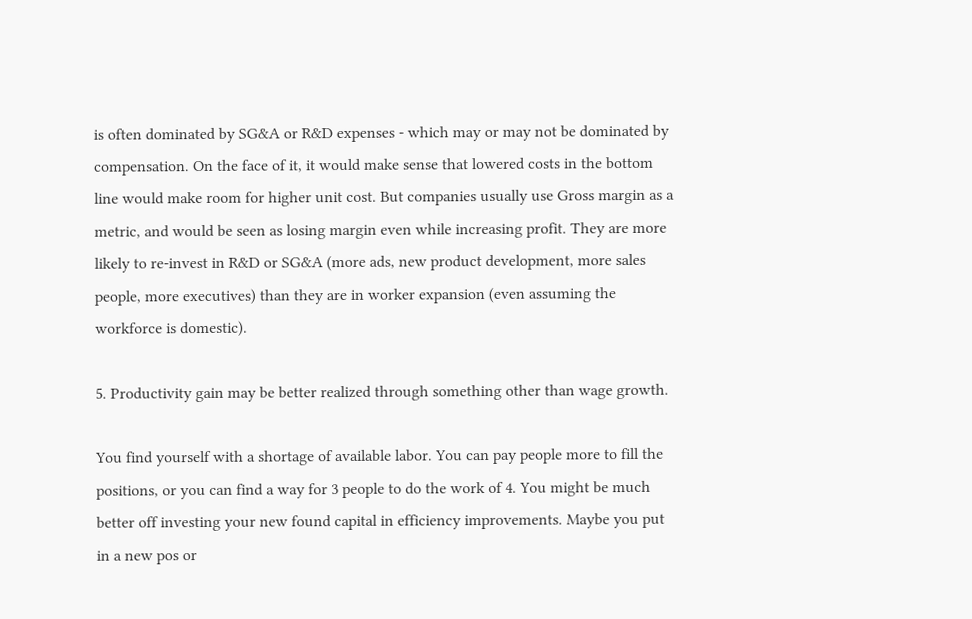is often dominated by SG&A or R&D expenses - which may or may not be dominated by compensation. On the face of it, it would make sense that lowered costs in the bottom line would make room for higher unit cost. But companies usually use Gross margin as a metric, and would be seen as losing margin even while increasing profit. They are more likely to re-invest in R&D or SG&A (more ads, new product development, more sales people, more executives) than they are in worker expansion (even assuming the workforce is domestic).

5. Productivity gain may be better realized through something other than wage growth.

You find yourself with a shortage of available labor. You can pay people more to fill the positions, or you can find a way for 3 people to do the work of 4. You might be much better off investing your new found capital in efficiency improvements. Maybe you put in a new pos or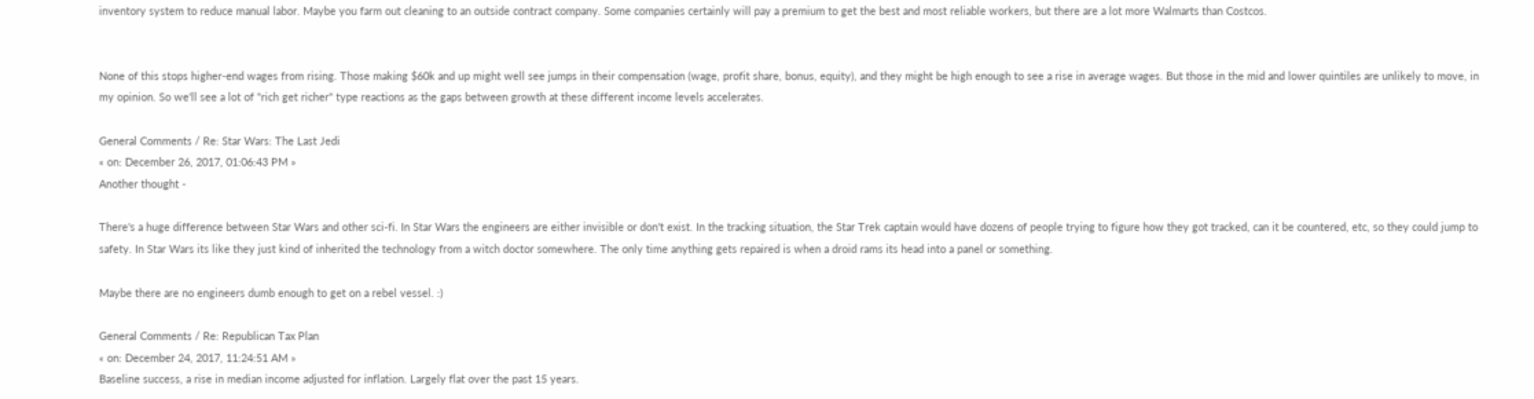inventory system to reduce manual labor. Maybe you farm out cleaning to an outside contract company. Some companies certainly will pay a premium to get the best and most reliable workers, but there are a lot more Walmarts than Costcos.


None of this stops higher-end wages from rising. Those making $60k and up might well see jumps in their compensation (wage, profit share, bonus, equity), and they might be high enough to see a rise in average wages. But those in the mid and lower quintiles are unlikely to move, in my opinion. So we'll see a lot of "rich get richer" type reactions as the gaps between growth at these different income levels accelerates.

General Comments / Re: Star Wars: The Last Jedi
« on: December 26, 2017, 01:06:43 PM »
Another thought -

There's a huge difference between Star Wars and other sci-fi. In Star Wars the engineers are either invisible or don't exist. In the tracking situation, the Star Trek captain would have dozens of people trying to figure how they got tracked, can it be countered, etc, so they could jump to safety. In Star Wars its like they just kind of inherited the technology from a witch doctor somewhere. The only time anything gets repaired is when a droid rams its head into a panel or something.

Maybe there are no engineers dumb enough to get on a rebel vessel. :)

General Comments / Re: Republican Tax Plan
« on: December 24, 2017, 11:24:51 AM »
Baseline success, a rise in median income adjusted for inflation. Largely flat over the past 15 years.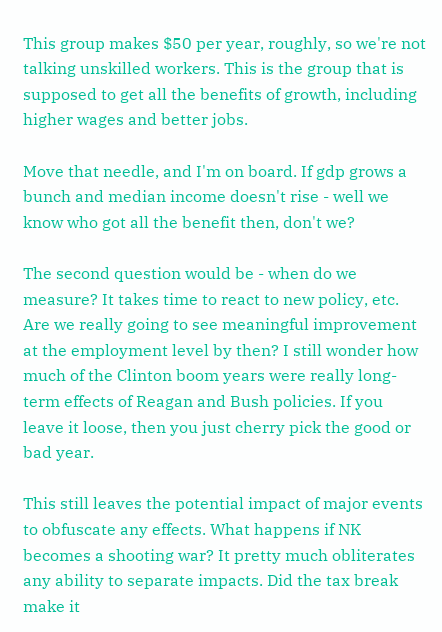This group makes $50 per year, roughly, so we're not talking unskilled workers. This is the group that is supposed to get all the benefits of growth, including higher wages and better jobs.

Move that needle, and I'm on board. If gdp grows a bunch and median income doesn't rise - well we know who got all the benefit then, don't we?

The second question would be - when do we measure? It takes time to react to new policy, etc. Are we really going to see meaningful improvement at the employment level by then? I still wonder how much of the Clinton boom years were really long-term effects of Reagan and Bush policies. If you leave it loose, then you just cherry pick the good or bad year.

This still leaves the potential impact of major events to obfuscate any effects. What happens if NK becomes a shooting war? It pretty much obliterates any ability to separate impacts. Did the tax break make it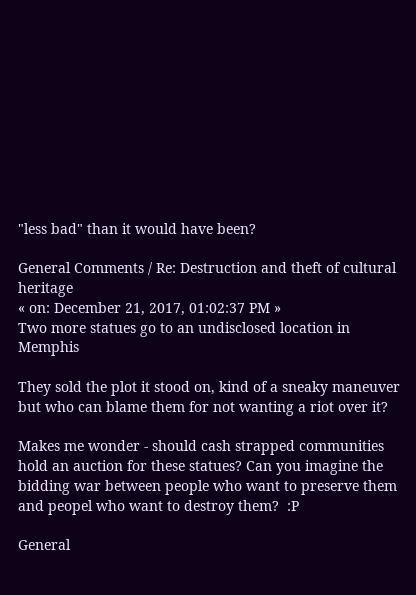"less bad" than it would have been?

General Comments / Re: Destruction and theft of cultural heritage
« on: December 21, 2017, 01:02:37 PM »
Two more statues go to an undisclosed location in Memphis

They sold the plot it stood on, kind of a sneaky maneuver but who can blame them for not wanting a riot over it?

Makes me wonder - should cash strapped communities hold an auction for these statues? Can you imagine the bidding war between people who want to preserve them and peopel who want to destroy them?  :P

General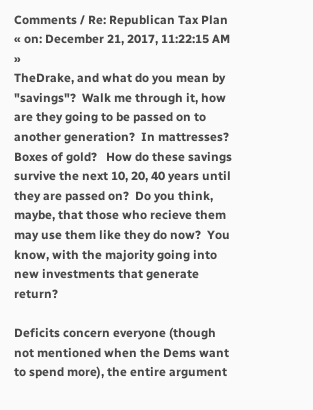Comments / Re: Republican Tax Plan
« on: December 21, 2017, 11:22:15 AM »
TheDrake, and what do you mean by "savings"?  Walk me through it, how are they going to be passed on to another generation?  In mattresses?  Boxes of gold?   How do these savings survive the next 10, 20, 40 years until they are passed on?  Do you think, maybe, that those who recieve them may use them like they do now?  You know, with the majority going into new investments that generate return?

Deficits concern everyone (though not mentioned when the Dems want to spend more), the entire argument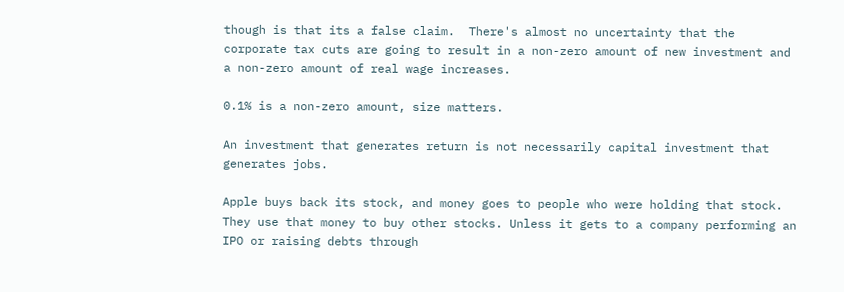though is that its a false claim.  There's almost no uncertainty that the corporate tax cuts are going to result in a non-zero amount of new investment and a non-zero amount of real wage increases.

0.1% is a non-zero amount, size matters.

An investment that generates return is not necessarily capital investment that generates jobs.

Apple buys back its stock, and money goes to people who were holding that stock. They use that money to buy other stocks. Unless it gets to a company performing an IPO or raising debts through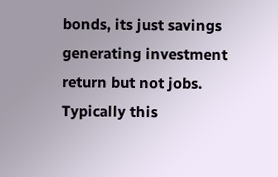bonds, its just savings generating investment return but not jobs. Typically this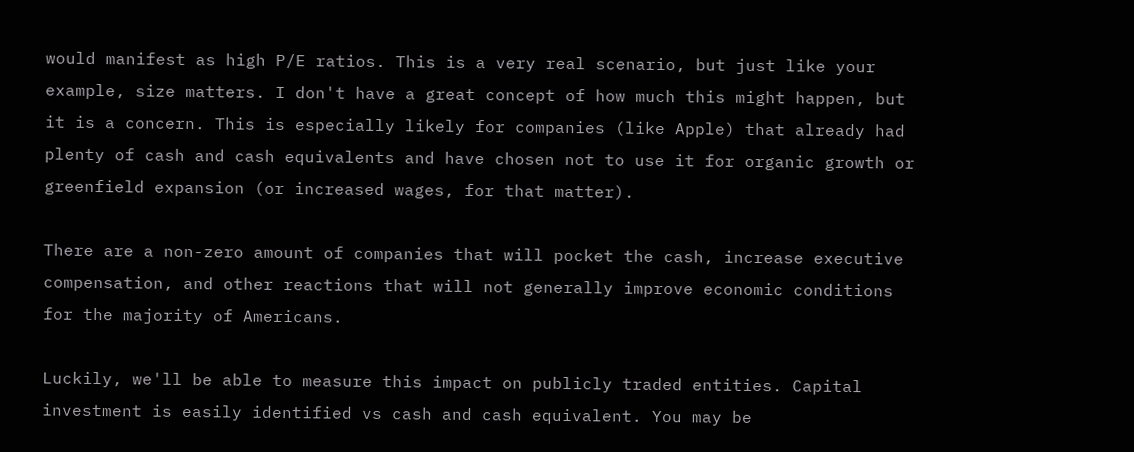would manifest as high P/E ratios. This is a very real scenario, but just like your example, size matters. I don't have a great concept of how much this might happen, but it is a concern. This is especially likely for companies (like Apple) that already had plenty of cash and cash equivalents and have chosen not to use it for organic growth or greenfield expansion (or increased wages, for that matter).

There are a non-zero amount of companies that will pocket the cash, increase executive compensation, and other reactions that will not generally improve economic conditions for the majority of Americans.

Luckily, we'll be able to measure this impact on publicly traded entities. Capital investment is easily identified vs cash and cash equivalent. You may be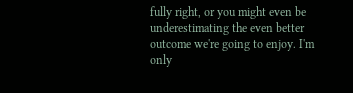fully right, or you might even be underestimating the even better outcome we're going to enjoy. I'm only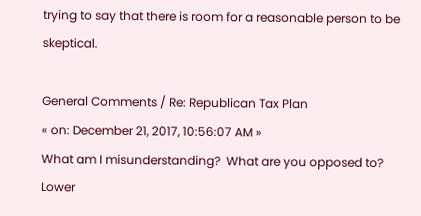trying to say that there is room for a reasonable person to be skeptical.

General Comments / Re: Republican Tax Plan
« on: December 21, 2017, 10:56:07 AM »
What am I misunderstanding?  What are you opposed to?  Lower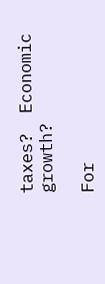taxes?  Economic growth?

For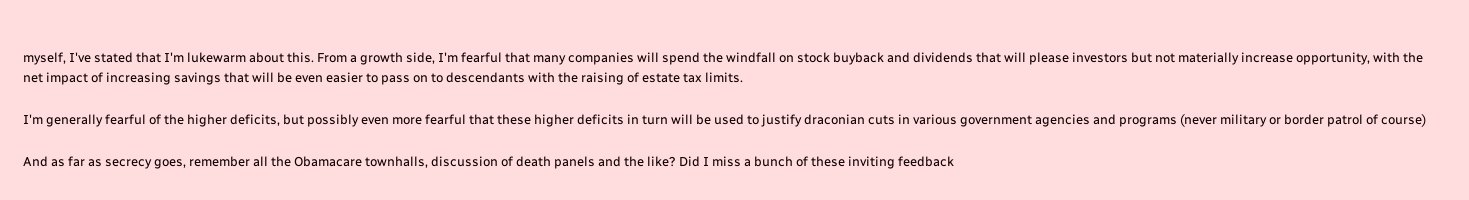myself, I've stated that I'm lukewarm about this. From a growth side, I'm fearful that many companies will spend the windfall on stock buyback and dividends that will please investors but not materially increase opportunity, with the net impact of increasing savings that will be even easier to pass on to descendants with the raising of estate tax limits.

I'm generally fearful of the higher deficits, but possibly even more fearful that these higher deficits in turn will be used to justify draconian cuts in various government agencies and programs (never military or border patrol of course)

And as far as secrecy goes, remember all the Obamacare townhalls, discussion of death panels and the like? Did I miss a bunch of these inviting feedback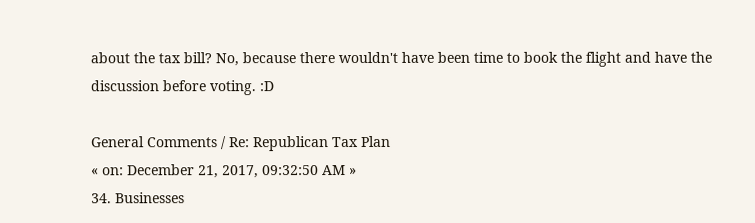about the tax bill? No, because there wouldn't have been time to book the flight and have the discussion before voting. :D

General Comments / Re: Republican Tax Plan
« on: December 21, 2017, 09:32:50 AM »
34. Businesses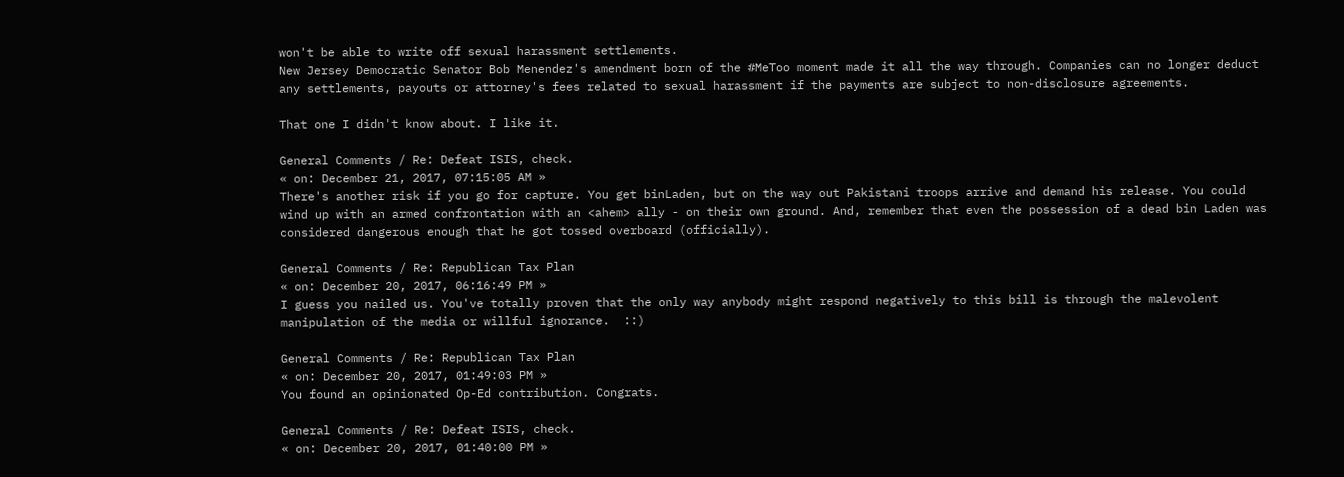won't be able to write off sexual harassment settlements.
New Jersey Democratic Senator Bob Menendez's amendment born of the #MeToo moment made it all the way through. Companies can no longer deduct any settlements, payouts or attorney's fees related to sexual harassment if the payments are subject to non-disclosure agreements.

That one I didn't know about. I like it.

General Comments / Re: Defeat ISIS, check.
« on: December 21, 2017, 07:15:05 AM »
There's another risk if you go for capture. You get binLaden, but on the way out Pakistani troops arrive and demand his release. You could wind up with an armed confrontation with an <ahem> ally - on their own ground. And, remember that even the possession of a dead bin Laden was considered dangerous enough that he got tossed overboard (officially).

General Comments / Re: Republican Tax Plan
« on: December 20, 2017, 06:16:49 PM »
I guess you nailed us. You've totally proven that the only way anybody might respond negatively to this bill is through the malevolent manipulation of the media or willful ignorance.  ::)

General Comments / Re: Republican Tax Plan
« on: December 20, 2017, 01:49:03 PM »
You found an opinionated Op-Ed contribution. Congrats.

General Comments / Re: Defeat ISIS, check.
« on: December 20, 2017, 01:40:00 PM »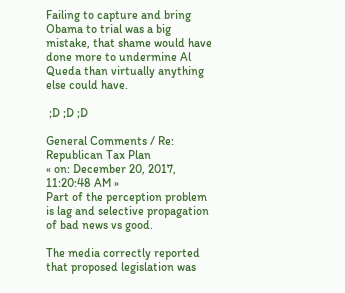Failing to capture and bring Obama to trial was a big mistake, that shame would have done more to undermine Al Queda than virtually anything else could have.

 ;D ;D ;D

General Comments / Re: Republican Tax Plan
« on: December 20, 2017, 11:20:48 AM »
Part of the perception problem is lag and selective propagation of bad news vs good.

The media correctly reported that proposed legislation was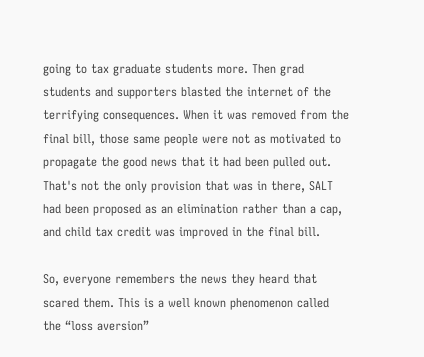going to tax graduate students more. Then grad students and supporters blasted the internet of the terrifying consequences. When it was removed from the final bill, those same people were not as motivated to propagate the good news that it had been pulled out. That's not the only provision that was in there, SALT had been proposed as an elimination rather than a cap, and child tax credit was improved in the final bill.

So, everyone remembers the news they heard that scared them. This is a well known phenomenon called the “loss aversion”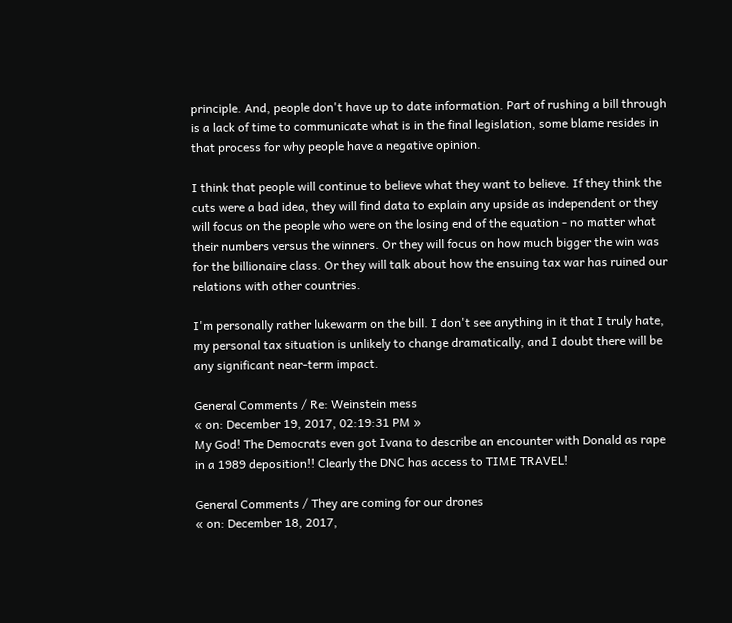principle. And, people don't have up to date information. Part of rushing a bill through is a lack of time to communicate what is in the final legislation, some blame resides in that process for why people have a negative opinion.

I think that people will continue to believe what they want to believe. If they think the cuts were a bad idea, they will find data to explain any upside as independent or they will focus on the people who were on the losing end of the equation - no matter what their numbers versus the winners. Or they will focus on how much bigger the win was for the billionaire class. Or they will talk about how the ensuing tax war has ruined our relations with other countries.

I'm personally rather lukewarm on the bill. I don't see anything in it that I truly hate, my personal tax situation is unlikely to change dramatically, and I doubt there will be any significant near-term impact.

General Comments / Re: Weinstein mess
« on: December 19, 2017, 02:19:31 PM »
My God! The Democrats even got Ivana to describe an encounter with Donald as rape in a 1989 deposition!! Clearly the DNC has access to TIME TRAVEL!

General Comments / They are coming for our drones
« on: December 18, 2017,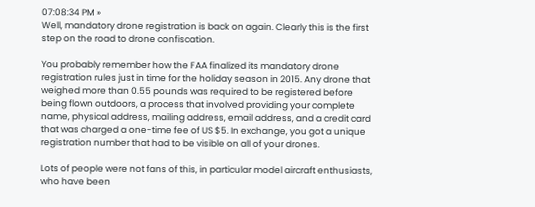07:08:34 PM »
Well, mandatory drone registration is back on again. Clearly this is the first step on the road to drone confiscation.

You probably remember how the FAA finalized its mandatory drone registration rules just in time for the holiday season in 2015. Any drone that weighed more than 0.55 pounds was required to be registered before being flown outdoors, a process that involved providing your complete name, physical address, mailing address, email address, and a credit card that was charged a one-time fee of US $5. In exchange, you got a unique registration number that had to be visible on all of your drones.

Lots of people were not fans of this, in particular model aircraft enthusiasts, who have been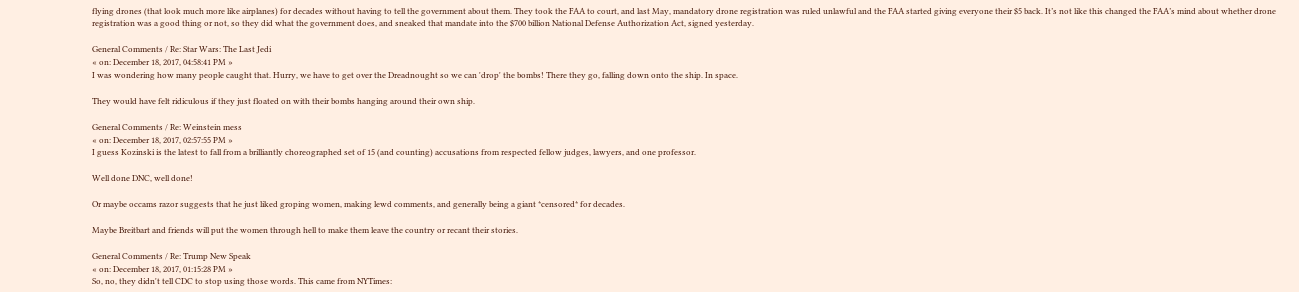flying drones (that look much more like airplanes) for decades without having to tell the government about them. They took the FAA to court, and last May, mandatory drone registration was ruled unlawful and the FAA started giving everyone their $5 back. It’s not like this changed the FAA’s mind about whether drone registration was a good thing or not, so they did what the government does, and sneaked that mandate into the $700 billion National Defense Authorization Act, signed yesterday.

General Comments / Re: Star Wars: The Last Jedi
« on: December 18, 2017, 04:58:41 PM »
I was wondering how many people caught that. Hurry, we have to get over the Dreadnought so we can 'drop' the bombs! There they go, falling down onto the ship. In space.

They would have felt ridiculous if they just floated on with their bombs hanging around their own ship.

General Comments / Re: Weinstein mess
« on: December 18, 2017, 02:57:55 PM »
I guess Kozinski is the latest to fall from a brilliantly choreographed set of 15 (and counting) accusations from respected fellow judges, lawyers, and one professor.

Well done DNC, well done!

Or maybe occams razor suggests that he just liked groping women, making lewd comments, and generally being a giant *censored* for decades.

Maybe Breitbart and friends will put the women through hell to make them leave the country or recant their stories.

General Comments / Re: Trump New Speak
« on: December 18, 2017, 01:15:28 PM »
So, no, they didn't tell CDC to stop using those words. This came from NYTimes: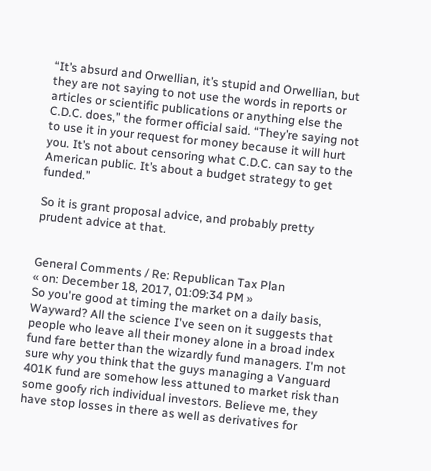“It’s absurd and Orwellian, it’s stupid and Orwellian, but they are not saying to not use the words in reports or articles or scientific publications or anything else the C.D.C. does,” the former official said. “They’re saying not to use it in your request for money because it will hurt you. It’s not about censoring what C.D.C. can say to the American public. It’s about a budget strategy to get funded.”

So it is grant proposal advice, and probably pretty prudent advice at that.


General Comments / Re: Republican Tax Plan
« on: December 18, 2017, 01:09:34 PM »
So you're good at timing the market on a daily basis, Wayward? All the science I've seen on it suggests that people who leave all their money alone in a broad index fund fare better than the wizardly fund managers. I'm not sure why you think that the guys managing a Vanguard 401K fund are somehow less attuned to market risk than some goofy rich individual investors. Believe me, they have stop losses in there as well as derivatives for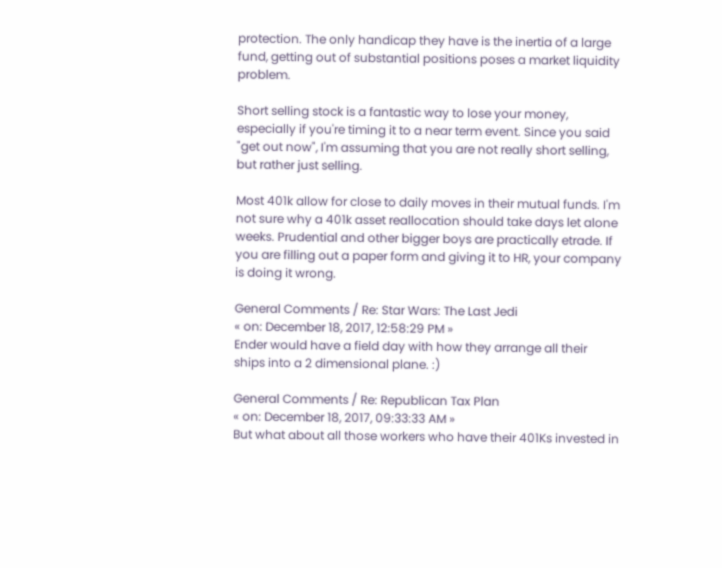protection. The only handicap they have is the inertia of a large fund, getting out of substantial positions poses a market liquidity problem.

Short selling stock is a fantastic way to lose your money, especially if you're timing it to a near term event. Since you said "get out now", I'm assuming that you are not really short selling, but rather just selling.

Most 401k allow for close to daily moves in their mutual funds. I'm not sure why a 401k asset reallocation should take days let alone weeks. Prudential and other bigger boys are practically etrade. If you are filling out a paper form and giving it to HR, your company is doing it wrong.

General Comments / Re: Star Wars: The Last Jedi
« on: December 18, 2017, 12:58:29 PM »
Ender would have a field day with how they arrange all their ships into a 2 dimensional plane. :)

General Comments / Re: Republican Tax Plan
« on: December 18, 2017, 09:33:33 AM »
But what about all those workers who have their 401Ks invested in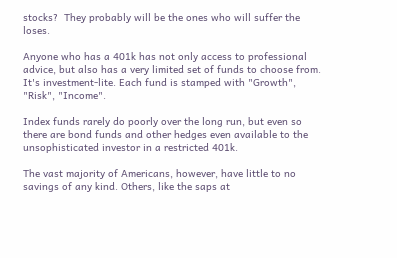stocks?  They probably will be the ones who will suffer the loses.

Anyone who has a 401k has not only access to professional advice, but also has a very limited set of funds to choose from. It's investment-lite. Each fund is stamped with "Growth", "Risk", "Income".

Index funds rarely do poorly over the long run, but even so there are bond funds and other hedges even available to the unsophisticated investor in a restricted 401k.

The vast majority of Americans, however, have little to no savings of any kind. Others, like the saps at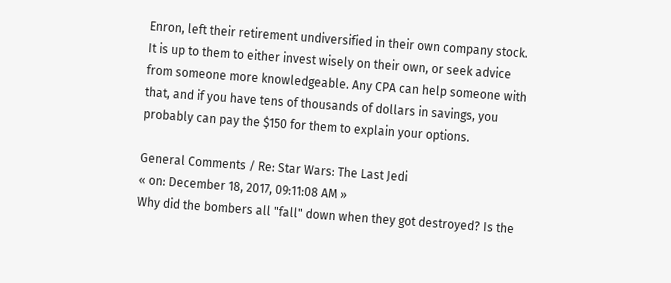Enron, left their retirement undiversified in their own company stock. It is up to them to either invest wisely on their own, or seek advice from someone more knowledgeable. Any CPA can help someone with that, and if you have tens of thousands of dollars in savings, you probably can pay the $150 for them to explain your options.

General Comments / Re: Star Wars: The Last Jedi
« on: December 18, 2017, 09:11:08 AM »
Why did the bombers all "fall" down when they got destroyed? Is the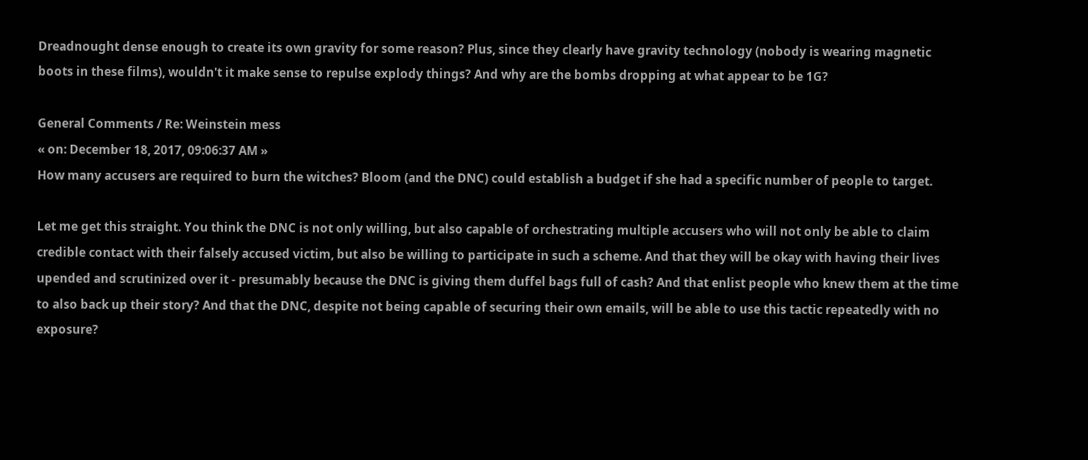Dreadnought dense enough to create its own gravity for some reason? Plus, since they clearly have gravity technology (nobody is wearing magnetic boots in these films), wouldn't it make sense to repulse explody things? And why are the bombs dropping at what appear to be 1G?

General Comments / Re: Weinstein mess
« on: December 18, 2017, 09:06:37 AM »
How many accusers are required to burn the witches? Bloom (and the DNC) could establish a budget if she had a specific number of people to target.

Let me get this straight. You think the DNC is not only willing, but also capable of orchestrating multiple accusers who will not only be able to claim credible contact with their falsely accused victim, but also be willing to participate in such a scheme. And that they will be okay with having their lives upended and scrutinized over it - presumably because the DNC is giving them duffel bags full of cash? And that enlist people who knew them at the time to also back up their story? And that the DNC, despite not being capable of securing their own emails, will be able to use this tactic repeatedly with no exposure?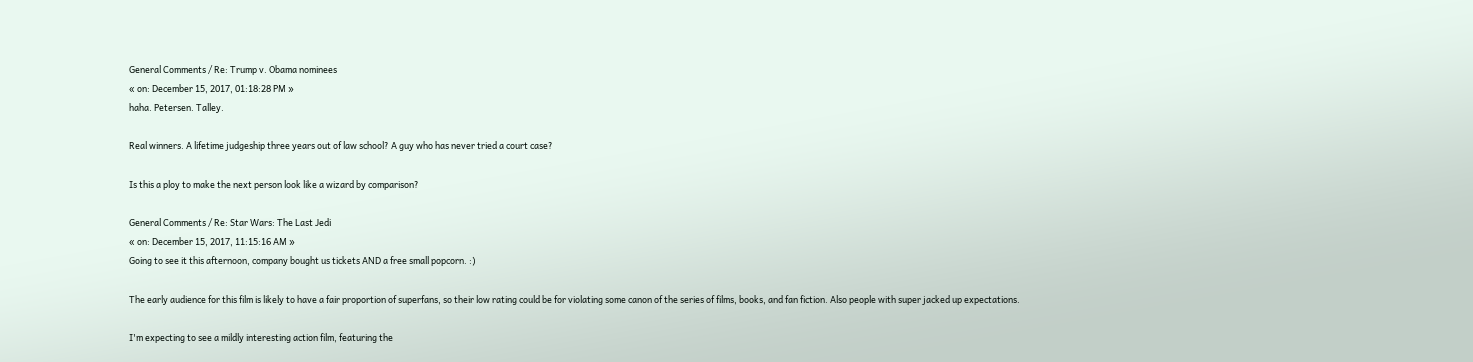General Comments / Re: Trump v. Obama nominees
« on: December 15, 2017, 01:18:28 PM »
haha. Petersen. Talley.

Real winners. A lifetime judgeship three years out of law school? A guy who has never tried a court case?

Is this a ploy to make the next person look like a wizard by comparison?

General Comments / Re: Star Wars: The Last Jedi
« on: December 15, 2017, 11:15:16 AM »
Going to see it this afternoon, company bought us tickets AND a free small popcorn. :)

The early audience for this film is likely to have a fair proportion of superfans, so their low rating could be for violating some canon of the series of films, books, and fan fiction. Also people with super jacked up expectations.

I'm expecting to see a mildly interesting action film, featuring the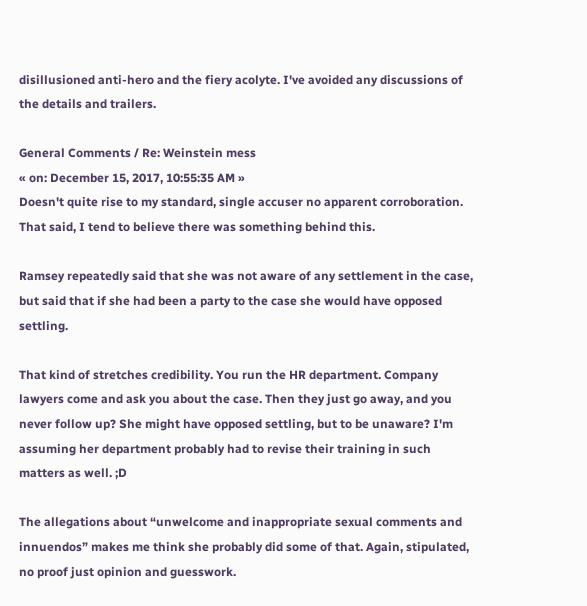disillusioned anti-hero and the fiery acolyte. I've avoided any discussions of the details and trailers.

General Comments / Re: Weinstein mess
« on: December 15, 2017, 10:55:35 AM »
Doesn't quite rise to my standard, single accuser no apparent corroboration. That said, I tend to believe there was something behind this.

Ramsey repeatedly said that she was not aware of any settlement in the case, but said that if she had been a party to the case she would have opposed settling.

That kind of stretches credibility. You run the HR department. Company lawyers come and ask you about the case. Then they just go away, and you never follow up? She might have opposed settling, but to be unaware? I'm assuming her department probably had to revise their training in such matters as well. ;D

The allegations about “unwelcome and inappropriate sexual comments and innuendos” makes me think she probably did some of that. Again, stipulated, no proof just opinion and guesswork.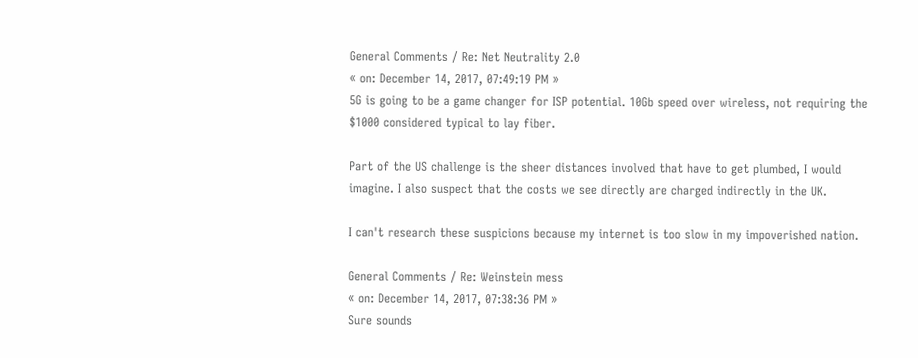General Comments / Re: Net Neutrality 2.0
« on: December 14, 2017, 07:49:19 PM »
5G is going to be a game changer for ISP potential. 10Gb speed over wireless, not requiring the $1000 considered typical to lay fiber.

Part of the US challenge is the sheer distances involved that have to get plumbed, I would imagine. I also suspect that the costs we see directly are charged indirectly in the UK.

I can't research these suspicions because my internet is too slow in my impoverished nation.

General Comments / Re: Weinstein mess
« on: December 14, 2017, 07:38:36 PM »
Sure sounds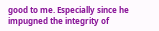good to me. Especially since he impugned the integrity of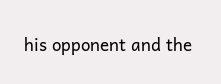his opponent and the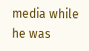media while he was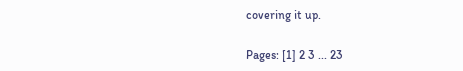covering it up.

Pages: [1] 2 3 ... 23